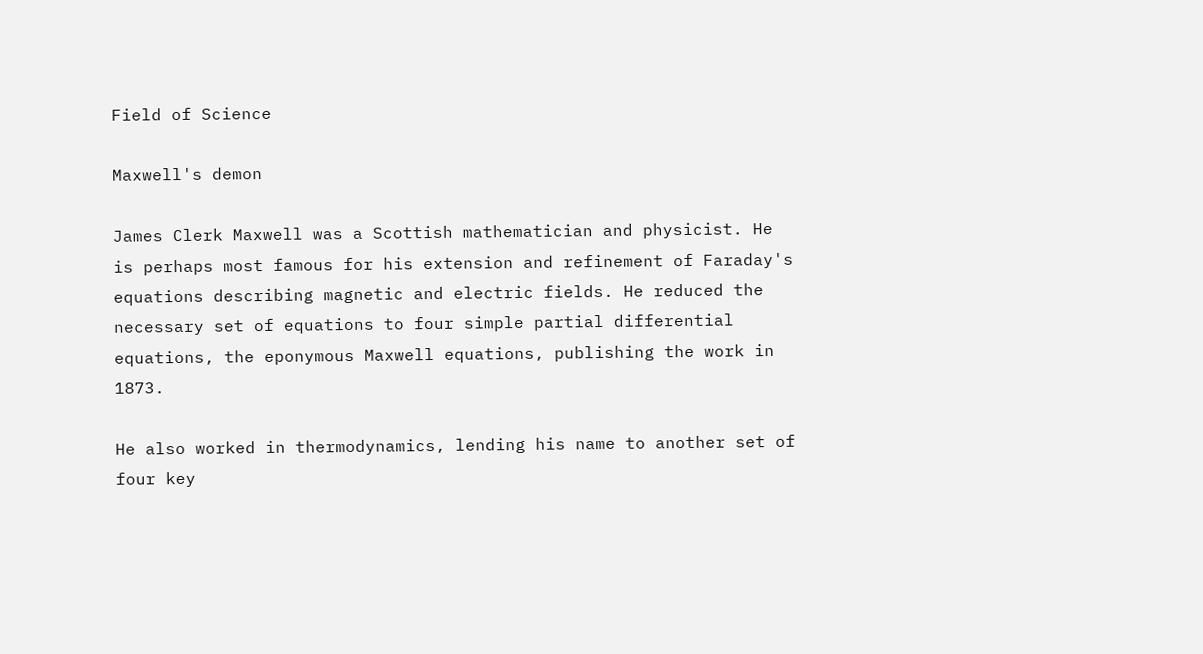Field of Science

Maxwell's demon

James Clerk Maxwell was a Scottish mathematician and physicist. He is perhaps most famous for his extension and refinement of Faraday's equations describing magnetic and electric fields. He reduced the necessary set of equations to four simple partial differential equations, the eponymous Maxwell equations, publishing the work in 1873.

He also worked in thermodynamics, lending his name to another set of four key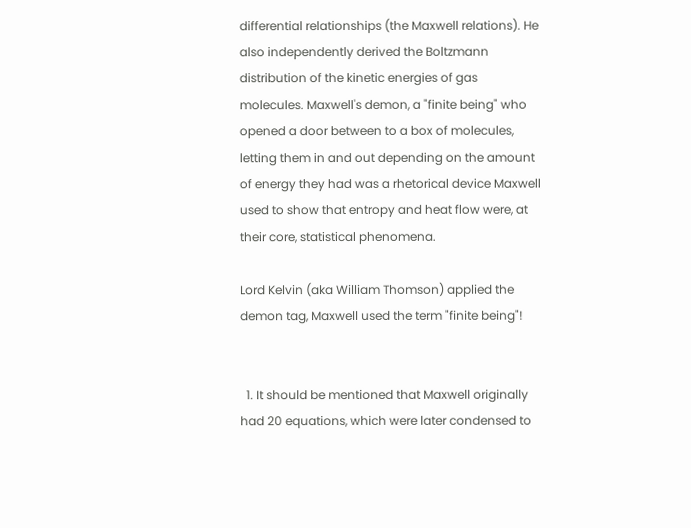differential relationships (the Maxwell relations). He also independently derived the Boltzmann distribution of the kinetic energies of gas molecules. Maxwell's demon, a "finite being" who opened a door between to a box of molecules, letting them in and out depending on the amount of energy they had was a rhetorical device Maxwell used to show that entropy and heat flow were, at their core, statistical phenomena.

Lord Kelvin (aka William Thomson) applied the demon tag, Maxwell used the term "finite being"!


  1. It should be mentioned that Maxwell originally had 20 equations, which were later condensed to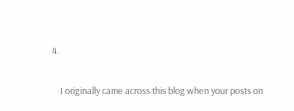4.

    I originally came across this blog when your posts on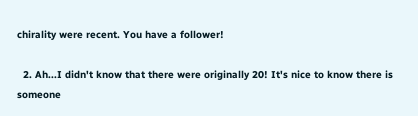chirality were recent. You have a follower!

  2. Ah...I didn't know that there were originally 20! It's nice to know there is someone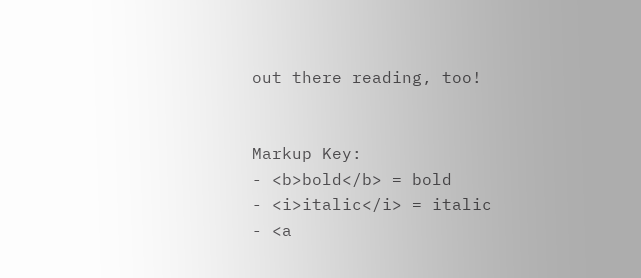out there reading, too!


Markup Key:
- <b>bold</b> = bold
- <i>italic</i> = italic
- <a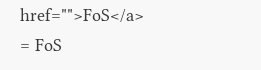href="">FoS</a> = FoS